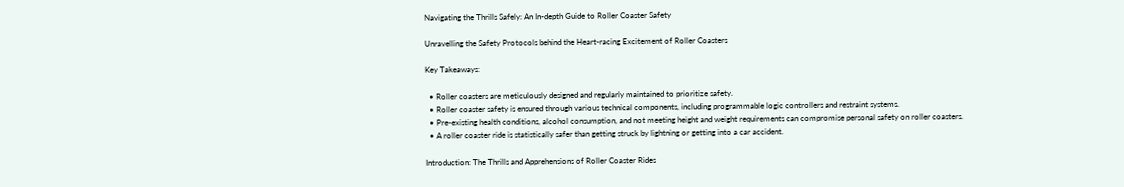Navigating the Thrills Safely: An In-depth Guide to Roller Coaster Safety

Unravelling the Safety Protocols behind the Heart-racing Excitement of Roller Coasters

Key Takeaways:

  • Roller coasters are meticulously designed and regularly maintained to prioritize safety.
  • Roller coaster safety is ensured through various technical components, including programmable logic controllers and restraint systems.
  • Pre-existing health conditions, alcohol consumption, and not meeting height and weight requirements can compromise personal safety on roller coasters.
  • A roller coaster ride is statistically safer than getting struck by lightning or getting into a car accident.

Introduction: The Thrills and Apprehensions of Roller Coaster Rides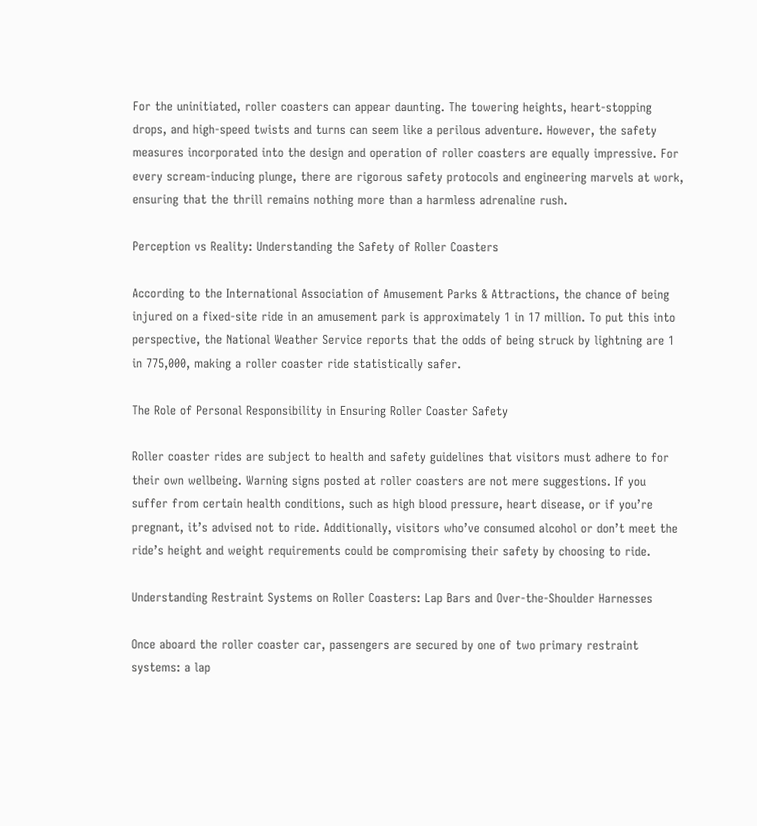For the uninitiated, roller coasters can appear daunting. The towering heights, heart-stopping drops, and high-speed twists and turns can seem like a perilous adventure. However, the safety measures incorporated into the design and operation of roller coasters are equally impressive. For every scream-inducing plunge, there are rigorous safety protocols and engineering marvels at work, ensuring that the thrill remains nothing more than a harmless adrenaline rush.

Perception vs Reality: Understanding the Safety of Roller Coasters

According to the International Association of Amusement Parks & Attractions, the chance of being injured on a fixed-site ride in an amusement park is approximately 1 in 17 million. To put this into perspective, the National Weather Service reports that the odds of being struck by lightning are 1 in 775,000, making a roller coaster ride statistically safer.

The Role of Personal Responsibility in Ensuring Roller Coaster Safety

Roller coaster rides are subject to health and safety guidelines that visitors must adhere to for their own wellbeing. Warning signs posted at roller coasters are not mere suggestions. If you suffer from certain health conditions, such as high blood pressure, heart disease, or if you’re pregnant, it’s advised not to ride. Additionally, visitors who’ve consumed alcohol or don’t meet the ride’s height and weight requirements could be compromising their safety by choosing to ride.

Understanding Restraint Systems on Roller Coasters: Lap Bars and Over-the-Shoulder Harnesses

Once aboard the roller coaster car, passengers are secured by one of two primary restraint systems: a lap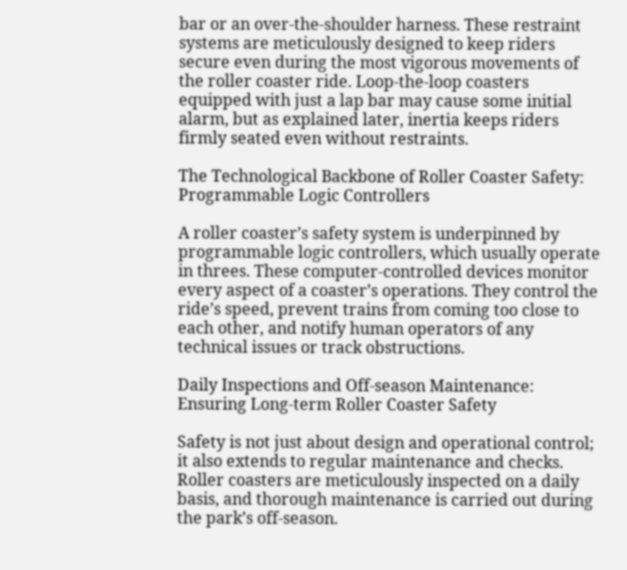bar or an over-the-shoulder harness. These restraint systems are meticulously designed to keep riders secure even during the most vigorous movements of the roller coaster ride. Loop-the-loop coasters equipped with just a lap bar may cause some initial alarm, but as explained later, inertia keeps riders firmly seated even without restraints.

The Technological Backbone of Roller Coaster Safety: Programmable Logic Controllers

A roller coaster’s safety system is underpinned by programmable logic controllers, which usually operate in threes. These computer-controlled devices monitor every aspect of a coaster’s operations. They control the ride’s speed, prevent trains from coming too close to each other, and notify human operators of any technical issues or track obstructions.

Daily Inspections and Off-season Maintenance: Ensuring Long-term Roller Coaster Safety

Safety is not just about design and operational control; it also extends to regular maintenance and checks. Roller coasters are meticulously inspected on a daily basis, and thorough maintenance is carried out during the park’s off-season.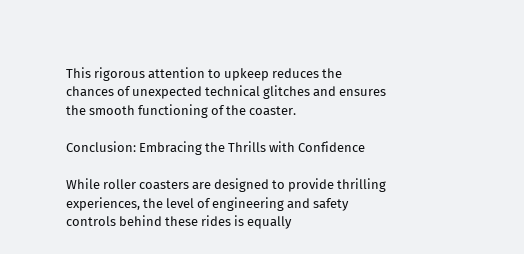This rigorous attention to upkeep reduces the chances of unexpected technical glitches and ensures the smooth functioning of the coaster.

Conclusion: Embracing the Thrills with Confidence

While roller coasters are designed to provide thrilling experiences, the level of engineering and safety controls behind these rides is equally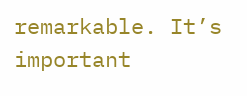remarkable. It’s important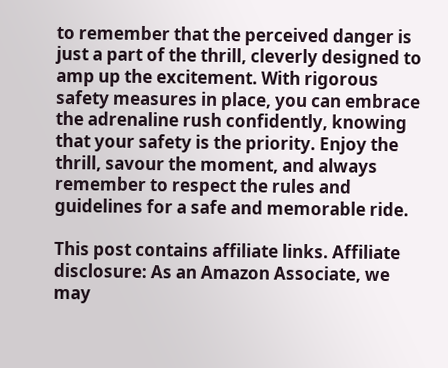to remember that the perceived danger is just a part of the thrill, cleverly designed to amp up the excitement. With rigorous safety measures in place, you can embrace the adrenaline rush confidently, knowing that your safety is the priority. Enjoy the thrill, savour the moment, and always remember to respect the rules and guidelines for a safe and memorable ride.

This post contains affiliate links. Affiliate disclosure: As an Amazon Associate, we may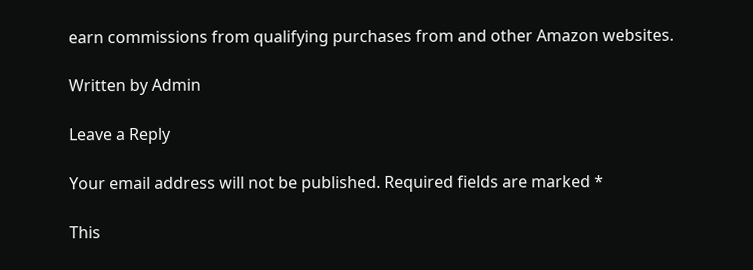earn commissions from qualifying purchases from and other Amazon websites.

Written by Admin

Leave a Reply

Your email address will not be published. Required fields are marked *

This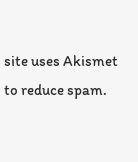site uses Akismet to reduce spam.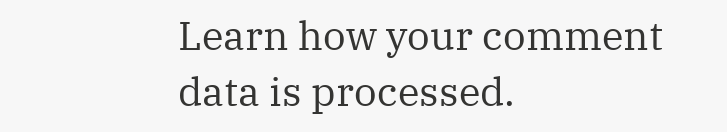Learn how your comment data is processed.